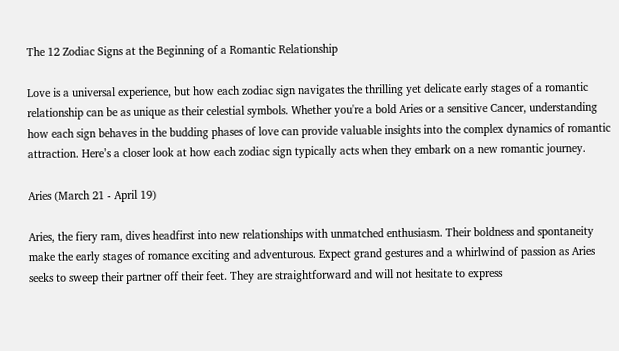The 12 Zodiac Signs at the Beginning of a Romantic Relationship

Love is a universal experience, but how each zodiac sign navigates the thrilling yet delicate early stages of a romantic relationship can be as unique as their celestial symbols. Whether you're a bold Aries or a sensitive Cancer, understanding how each sign behaves in the budding phases of love can provide valuable insights into the complex dynamics of romantic attraction. Here’s a closer look at how each zodiac sign typically acts when they embark on a new romantic journey.

Aries (March 21 - April 19)

Aries, the fiery ram, dives headfirst into new relationships with unmatched enthusiasm. Their boldness and spontaneity make the early stages of romance exciting and adventurous. Expect grand gestures and a whirlwind of passion as Aries seeks to sweep their partner off their feet. They are straightforward and will not hesitate to express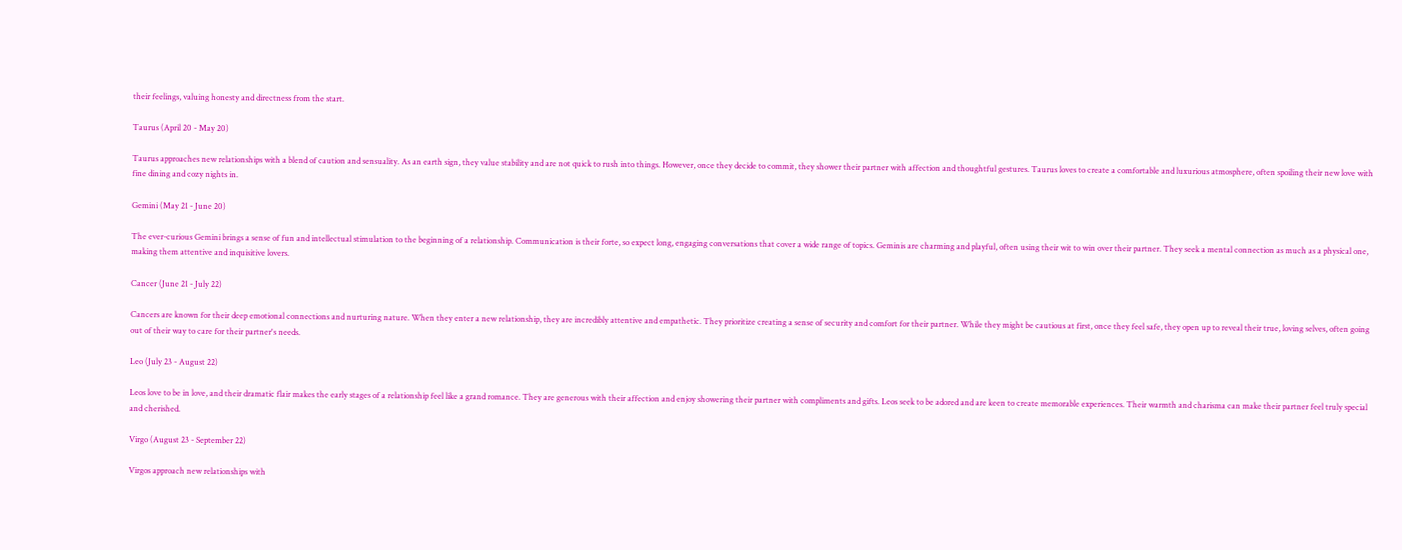their feelings, valuing honesty and directness from the start.

Taurus (April 20 - May 20)

Taurus approaches new relationships with a blend of caution and sensuality. As an earth sign, they value stability and are not quick to rush into things. However, once they decide to commit, they shower their partner with affection and thoughtful gestures. Taurus loves to create a comfortable and luxurious atmosphere, often spoiling their new love with fine dining and cozy nights in.

Gemini (May 21 - June 20)

The ever-curious Gemini brings a sense of fun and intellectual stimulation to the beginning of a relationship. Communication is their forte, so expect long, engaging conversations that cover a wide range of topics. Geminis are charming and playful, often using their wit to win over their partner. They seek a mental connection as much as a physical one, making them attentive and inquisitive lovers.

Cancer (June 21 - July 22)

Cancers are known for their deep emotional connections and nurturing nature. When they enter a new relationship, they are incredibly attentive and empathetic. They prioritize creating a sense of security and comfort for their partner. While they might be cautious at first, once they feel safe, they open up to reveal their true, loving selves, often going out of their way to care for their partner's needs.

Leo (July 23 - August 22)

Leos love to be in love, and their dramatic flair makes the early stages of a relationship feel like a grand romance. They are generous with their affection and enjoy showering their partner with compliments and gifts. Leos seek to be adored and are keen to create memorable experiences. Their warmth and charisma can make their partner feel truly special and cherished.

Virgo (August 23 - September 22)

Virgos approach new relationships with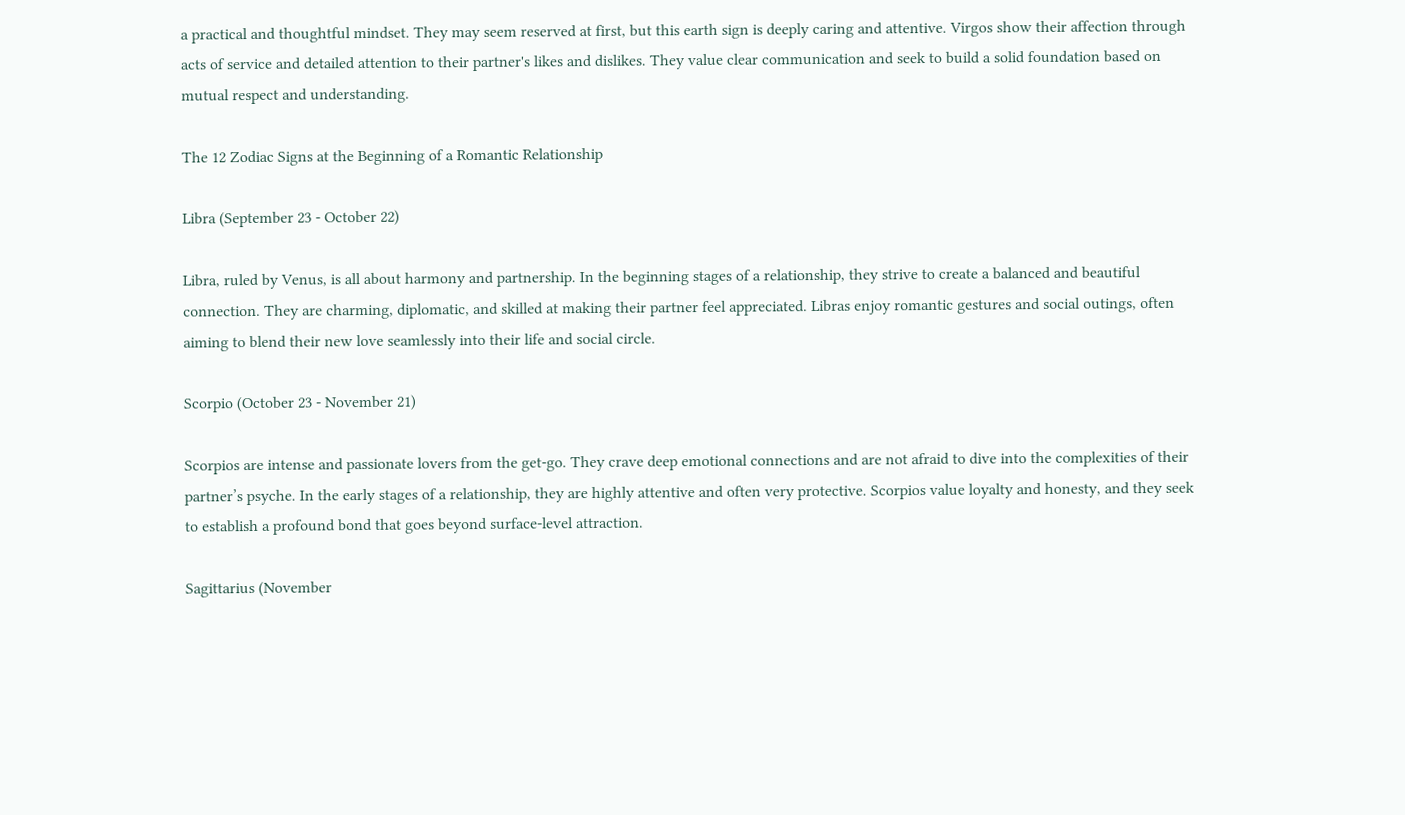a practical and thoughtful mindset. They may seem reserved at first, but this earth sign is deeply caring and attentive. Virgos show their affection through acts of service and detailed attention to their partner's likes and dislikes. They value clear communication and seek to build a solid foundation based on mutual respect and understanding.

The 12 Zodiac Signs at the Beginning of a Romantic Relationship

Libra (September 23 - October 22)

Libra, ruled by Venus, is all about harmony and partnership. In the beginning stages of a relationship, they strive to create a balanced and beautiful connection. They are charming, diplomatic, and skilled at making their partner feel appreciated. Libras enjoy romantic gestures and social outings, often aiming to blend their new love seamlessly into their life and social circle.

Scorpio (October 23 - November 21)

Scorpios are intense and passionate lovers from the get-go. They crave deep emotional connections and are not afraid to dive into the complexities of their partner’s psyche. In the early stages of a relationship, they are highly attentive and often very protective. Scorpios value loyalty and honesty, and they seek to establish a profound bond that goes beyond surface-level attraction.

Sagittarius (November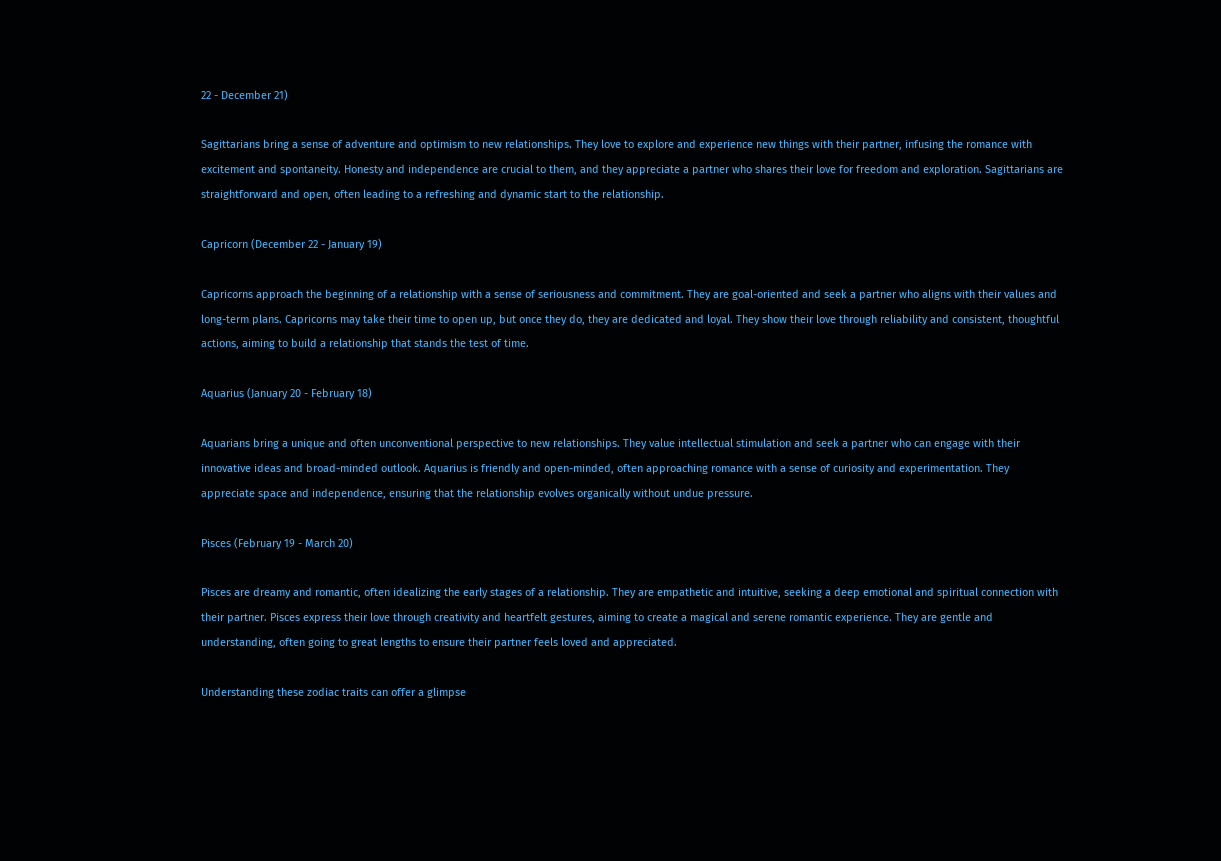22 - December 21)

Sagittarians bring a sense of adventure and optimism to new relationships. They love to explore and experience new things with their partner, infusing the romance with excitement and spontaneity. Honesty and independence are crucial to them, and they appreciate a partner who shares their love for freedom and exploration. Sagittarians are straightforward and open, often leading to a refreshing and dynamic start to the relationship.

Capricorn (December 22 - January 19)

Capricorns approach the beginning of a relationship with a sense of seriousness and commitment. They are goal-oriented and seek a partner who aligns with their values and long-term plans. Capricorns may take their time to open up, but once they do, they are dedicated and loyal. They show their love through reliability and consistent, thoughtful actions, aiming to build a relationship that stands the test of time.

Aquarius (January 20 - February 18)

Aquarians bring a unique and often unconventional perspective to new relationships. They value intellectual stimulation and seek a partner who can engage with their innovative ideas and broad-minded outlook. Aquarius is friendly and open-minded, often approaching romance with a sense of curiosity and experimentation. They appreciate space and independence, ensuring that the relationship evolves organically without undue pressure.

Pisces (February 19 - March 20)

Pisces are dreamy and romantic, often idealizing the early stages of a relationship. They are empathetic and intuitive, seeking a deep emotional and spiritual connection with their partner. Pisces express their love through creativity and heartfelt gestures, aiming to create a magical and serene romantic experience. They are gentle and understanding, often going to great lengths to ensure their partner feels loved and appreciated.

Understanding these zodiac traits can offer a glimpse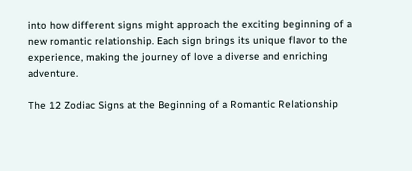into how different signs might approach the exciting beginning of a new romantic relationship. Each sign brings its unique flavor to the experience, making the journey of love a diverse and enriching adventure.

The 12 Zodiac Signs at the Beginning of a Romantic Relationship